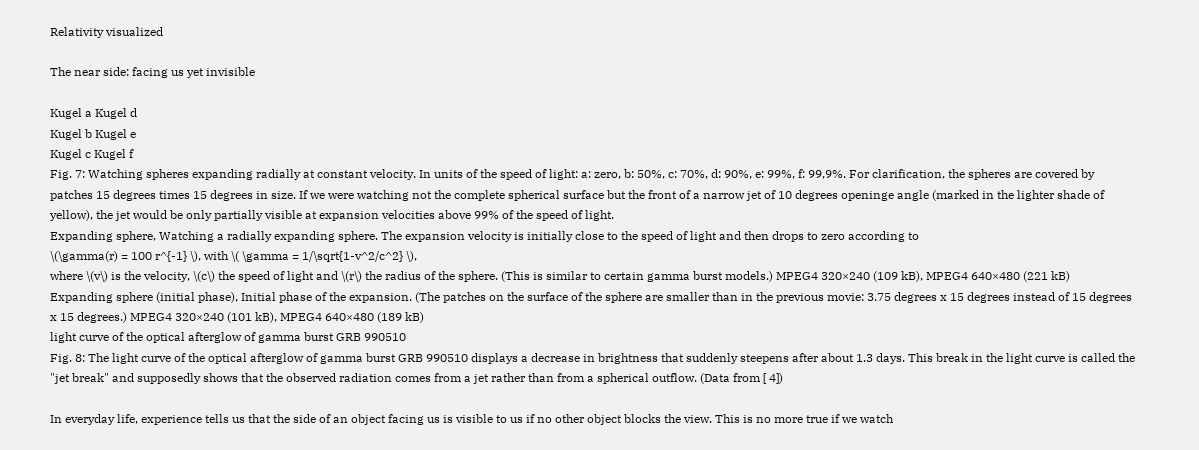Relativity visualized

The near side: facing us yet invisible

Kugel a Kugel d
Kugel b Kugel e
Kugel c Kugel f
Fig. 7: Watching spheres expanding radially at constant velocity. In units of the speed of light: a: zero, b: 50%, c: 70%, d: 90%, e: 99%, f: 99,9%. For clarification, the spheres are covered by patches 15 degrees times 15 degrees in size. If we were watching not the complete spherical surface but the front of a narrow jet of 10 degrees openinge angle (marked in the lighter shade of yellow), the jet would be only partially visible at expansion velocities above 99% of the speed of light.
Expanding sphere, Watching a radially expanding sphere. The expansion velocity is initially close to the speed of light and then drops to zero according to
\(\gamma(r) = 100 r^{-1} \), with \( \gamma = 1/\sqrt{1-v^2/c^2} \),
where \(v\) is the velocity, \(c\) the speed of light and \(r\) the radius of the sphere. (This is similar to certain gamma burst models.) MPEG4 320×240 (109 kB), MPEG4 640×480 (221 kB)
Expanding sphere (initial phase), Initial phase of the expansion. (The patches on the surface of the sphere are smaller than in the previous movie: 3.75 degrees x 15 degrees instead of 15 degrees x 15 degrees.) MPEG4 320×240 (101 kB), MPEG4 640×480 (189 kB)
light curve of the optical afterglow of gamma burst GRB 990510
Fig. 8: The light curve of the optical afterglow of gamma burst GRB 990510 displays a decrease in brightness that suddenly steepens after about 1.3 days. This break in the light curve is called the "jet break" and supposedly shows that the observed radiation comes from a jet rather than from a spherical outflow. (Data from [ 4])

In everyday life, experience tells us that the side of an object facing us is visible to us if no other object blocks the view. This is no more true if we watch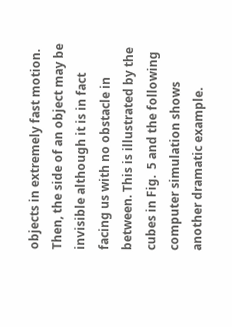objects in extremely fast motion. Then, the side of an object may be invisible although it is in fact facing us with no obstacle in between. This is illustrated by the cubes in Fig.  5 and the following computer simulation shows another dramatic example.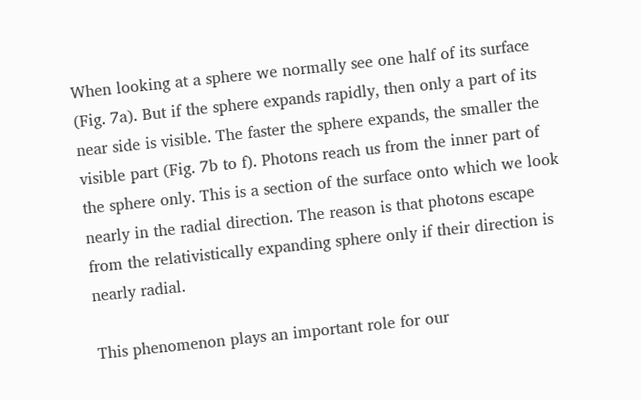When looking at a sphere we normally see one half of its surface (Fig. 7a). But if the sphere expands rapidly, then only a part of its near side is visible. The faster the sphere expands, the smaller the visible part (Fig. 7b to f). Photons reach us from the inner part of the sphere only. This is a section of the surface onto which we look nearly in the radial direction. The reason is that photons escape from the relativistically expanding sphere only if their direction is nearly radial.

This phenomenon plays an important role for our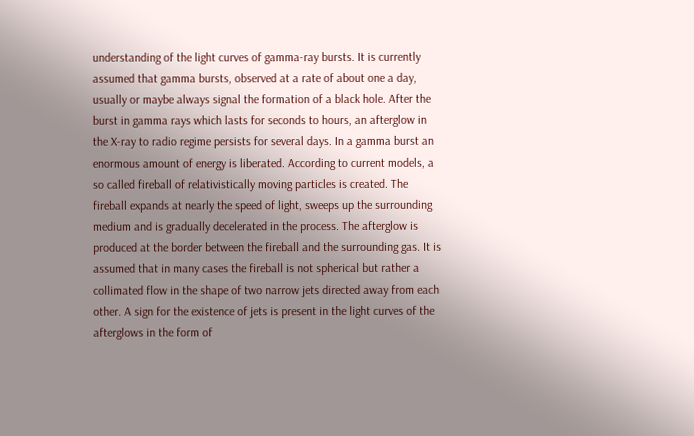understanding of the light curves of gamma-ray bursts. It is currently assumed that gamma bursts, observed at a rate of about one a day, usually or maybe always signal the formation of a black hole. After the burst in gamma rays which lasts for seconds to hours, an afterglow in the X-ray to radio regime persists for several days. In a gamma burst an enormous amount of energy is liberated. According to current models, a so called fireball of relativistically moving particles is created. The fireball expands at nearly the speed of light, sweeps up the surrounding medium and is gradually decelerated in the process. The afterglow is produced at the border between the fireball and the surrounding gas. It is assumed that in many cases the fireball is not spherical but rather a collimated flow in the shape of two narrow jets directed away from each other. A sign for the existence of jets is present in the light curves of the afterglows in the form of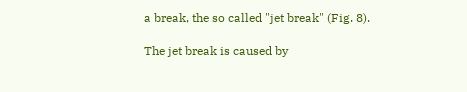a break, the so called "jet break" (Fig. 8).

The jet break is caused by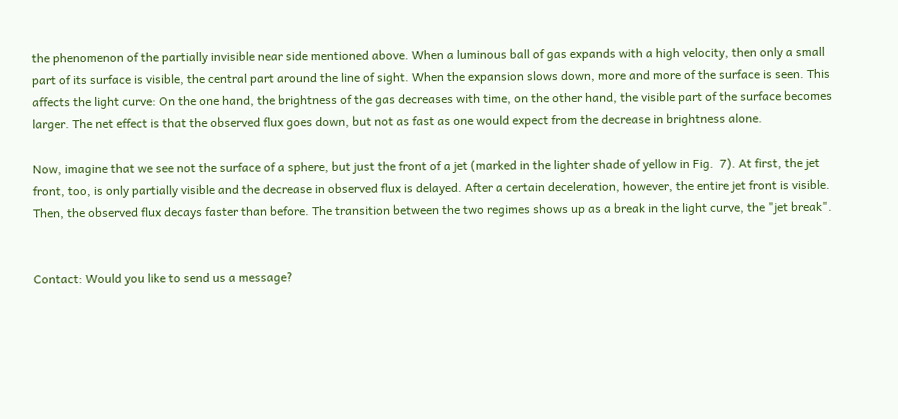the phenomenon of the partially invisible near side mentioned above. When a luminous ball of gas expands with a high velocity, then only a small part of its surface is visible, the central part around the line of sight. When the expansion slows down, more and more of the surface is seen. This affects the light curve: On the one hand, the brightness of the gas decreases with time, on the other hand, the visible part of the surface becomes larger. The net effect is that the observed flux goes down, but not as fast as one would expect from the decrease in brightness alone.

Now, imagine that we see not the surface of a sphere, but just the front of a jet (marked in the lighter shade of yellow in Fig.  7). At first, the jet front, too, is only partially visible and the decrease in observed flux is delayed. After a certain deceleration, however, the entire jet front is visible. Then, the observed flux decays faster than before. The transition between the two regimes shows up as a break in the light curve, the "jet break".


Contact: Would you like to send us a message?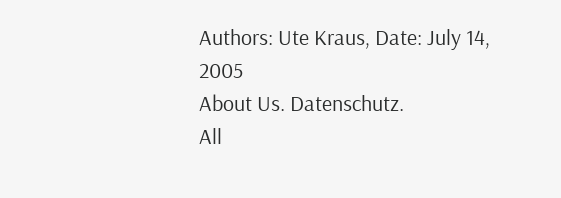Authors: Ute Kraus, Date: July 14, 2005
About Us. Datenschutz.
All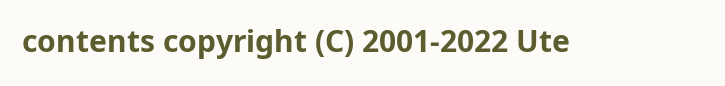contents copyright (C) 2001-2022 Ute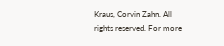Kraus, Corvin Zahn. All rights reserved. For more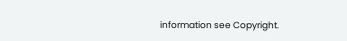information see Copyright.